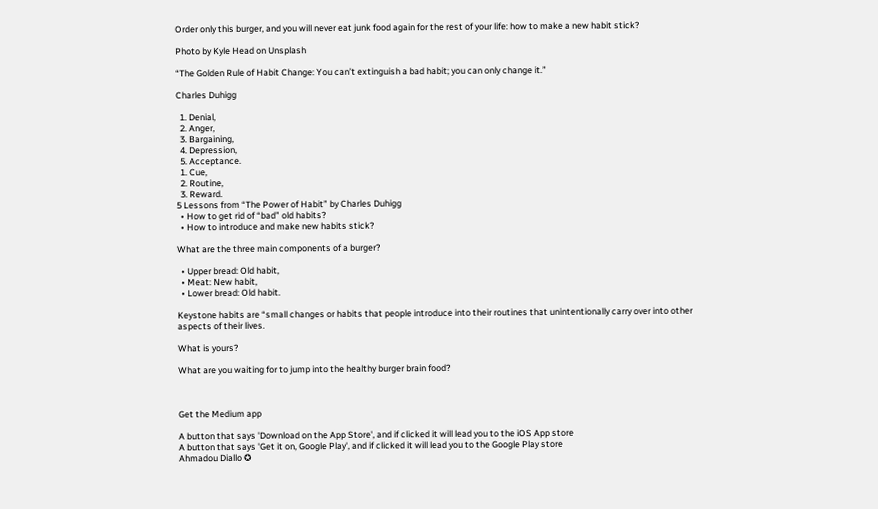Order only this burger, and you will never eat junk food again for the rest of your life: how to make a new habit stick?

Photo by Kyle Head on Unsplash

“The Golden Rule of Habit Change: You can’t extinguish a bad habit; you can only change it.”

Charles Duhigg

  1. Denial,
  2. Anger,
  3. Bargaining,
  4. Depression,
  5. Acceptance.
  1. Cue,
  2. Routine,
  3. Reward.
5 Lessons from “The Power of Habit” by Charles Duhigg
  • How to get rid of “bad” old habits?
  • How to introduce and make new habits stick?

What are the three main components of a burger?

  • Upper bread: Old habit,
  • Meat: New habit,
  • Lower bread: Old habit.

Keystone habits are “small changes or habits that people introduce into their routines that unintentionally carry over into other aspects of their lives.

What is yours?

What are you waiting for to jump into the healthy burger brain food?



Get the Medium app

A button that says 'Download on the App Store', and if clicked it will lead you to the iOS App store
A button that says 'Get it on, Google Play', and if clicked it will lead you to the Google Play store
Ahmadou Diallo ✪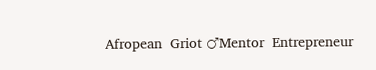Afropean  Griot ♂Mentor  Entrepreneur